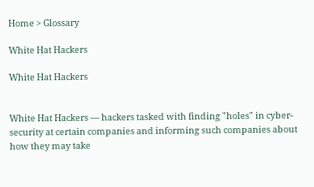Home > Glossary

White Hat Hackers

White Hat Hackers


White Hat Hackers — hackers tasked with finding "holes" in cyber-security at certain companies and informing such companies about how they may take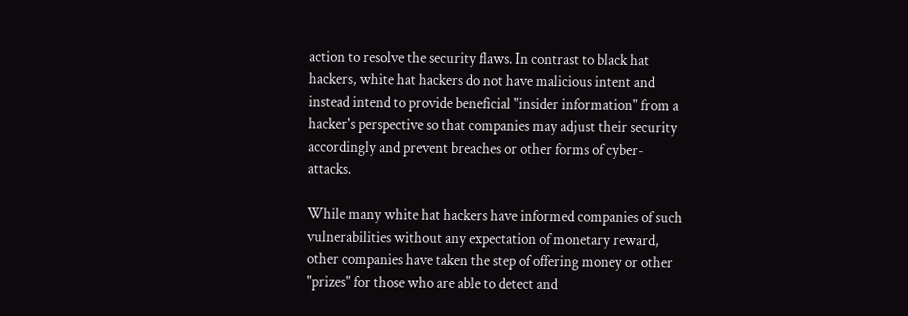action to resolve the security flaws. In contrast to black hat hackers, white hat hackers do not have malicious intent and instead intend to provide beneficial "insider information" from a hacker's perspective so that companies may adjust their security accordingly and prevent breaches or other forms of cyber-attacks.

While many white hat hackers have informed companies of such vulnerabilities without any expectation of monetary reward, other companies have taken the step of offering money or other "prizes" for those who are able to detect and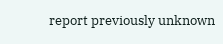report previously unknown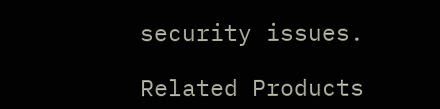security issues.

Related Products